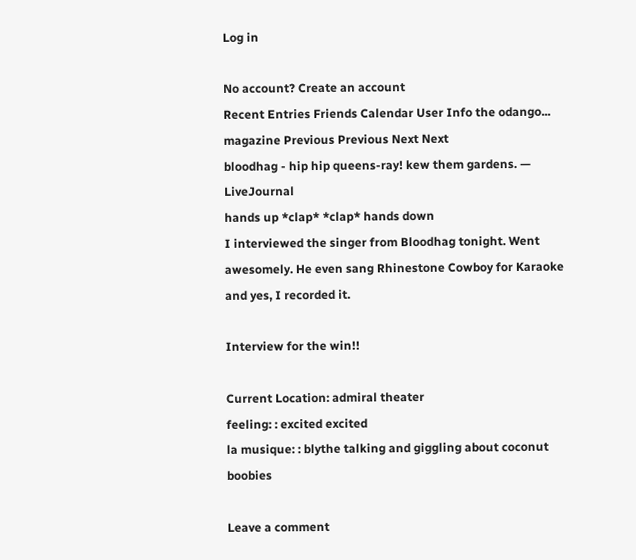Log in

No account? Create an account
Recent Entries Friends Calendar User Info the odango... magazine Previous Previous Next Next
bloodhag - hip hip queens-ray! kew them gardens. — LiveJournal
hands up *clap* *clap* hands down
I interviewed the singer from Bloodhag tonight. Went awesomely. He even sang Rhinestone Cowboy for Karaoke and yes, I recorded it.

Interview for the win!!

Current Location: admiral theater
feeling: : excited excited
la musique: : blythe talking and giggling about coconut boobies

Leave a comment